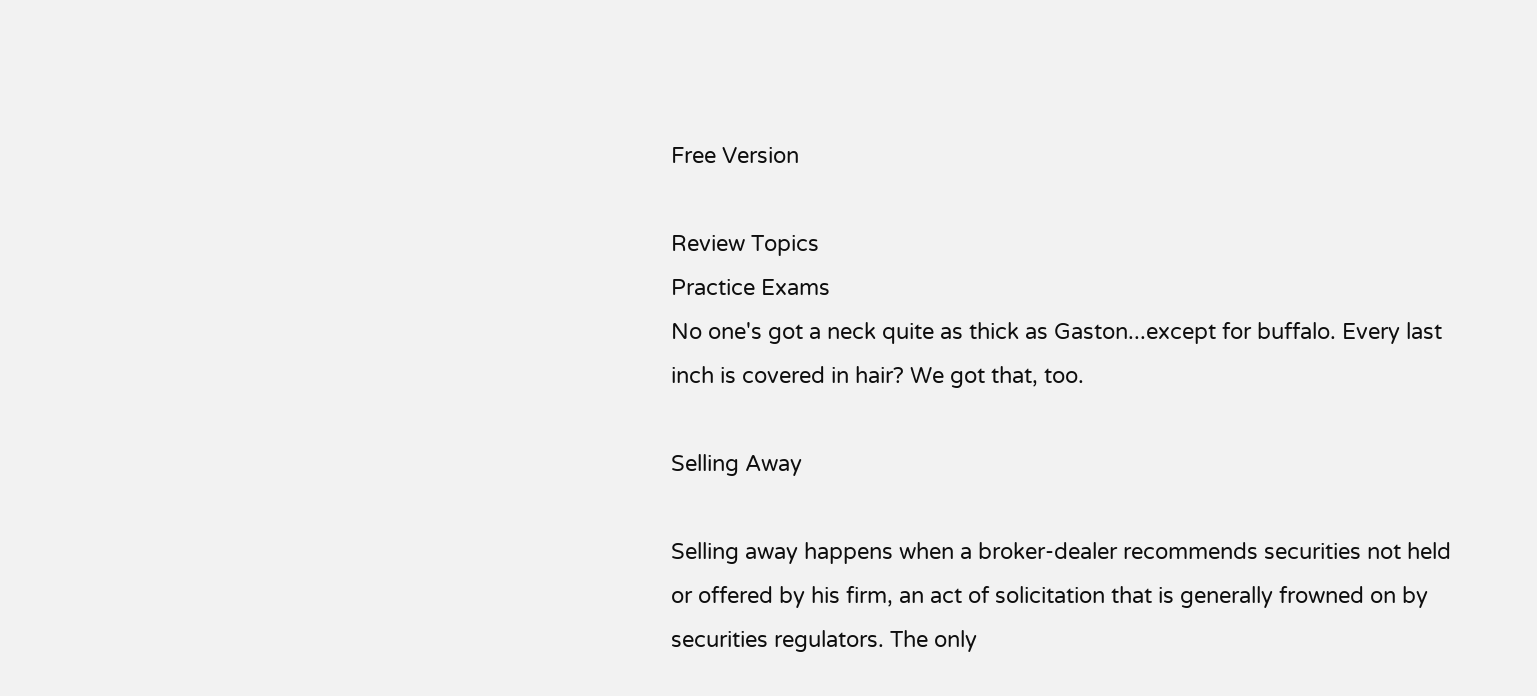Free Version

Review Topics
Practice Exams
No one's got a neck quite as thick as Gaston...except for buffalo. Every last inch is covered in hair? We got that, too.

Selling Away

Selling away happens when a broker-dealer recommends securities not held or offered by his firm, an act of solicitation that is generally frowned on by securities regulators. The only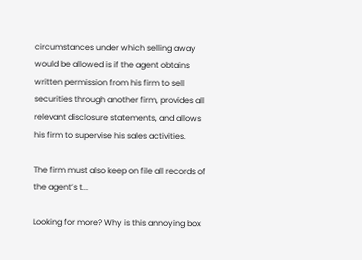circumstances under which selling away would be allowed is if the agent obtains written permission from his firm to sell securities through another firm, provides all relevant disclosure statements, and allows his firm to supervise his sales activities.

The firm must also keep on file all records of the agent’s t...

Looking for more? Why is this annoying box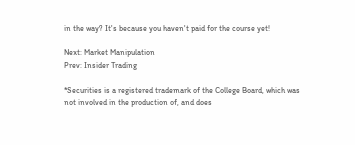in the way? It's because you haven't paid for the course yet!

Next: Market Manipulation
Prev: Insider Trading

*Securities is a registered trademark of the College Board, which was not involved in the production of, and does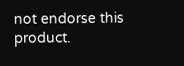not endorse this product.